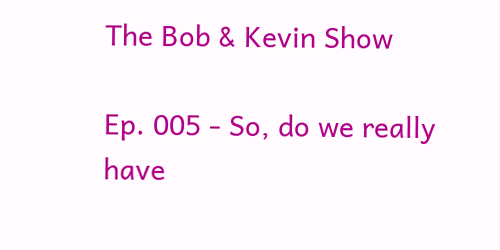The Bob & Kevin Show

Ep. 005 - So, do we really have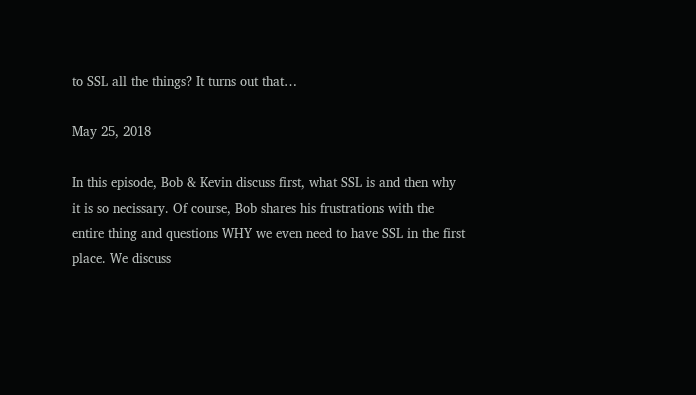to SSL all the things? It turns out that…

May 25, 2018

In this episode, Bob & Kevin discuss first, what SSL is and then why it is so necissary. Of course, Bob shares his frustrations with the entire thing and questions WHY we even need to have SSL in the first place. We discuss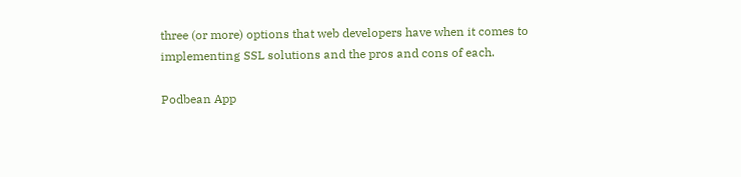three (or more) options that web developers have when it comes to implementing SSL solutions and the pros and cons of each.

Podbean App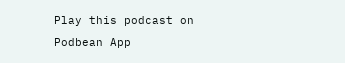Play this podcast on Podbean App